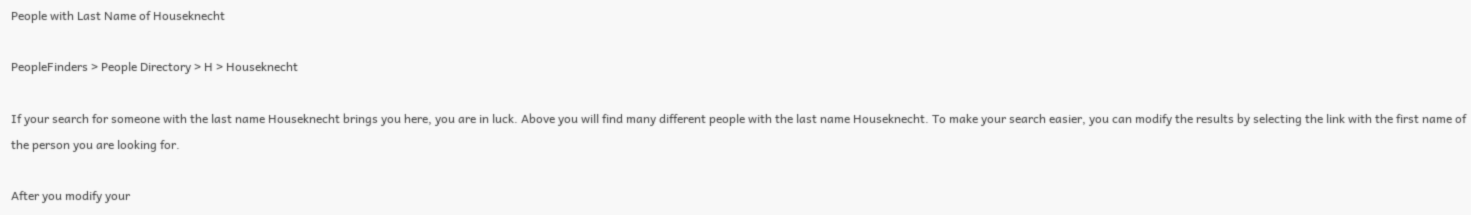People with Last Name of Houseknecht

PeopleFinders > People Directory > H > Houseknecht

If your search for someone with the last name Houseknecht brings you here, you are in luck. Above you will find many different people with the last name Houseknecht. To make your search easier, you can modify the results by selecting the link with the first name of the person you are looking for.

After you modify your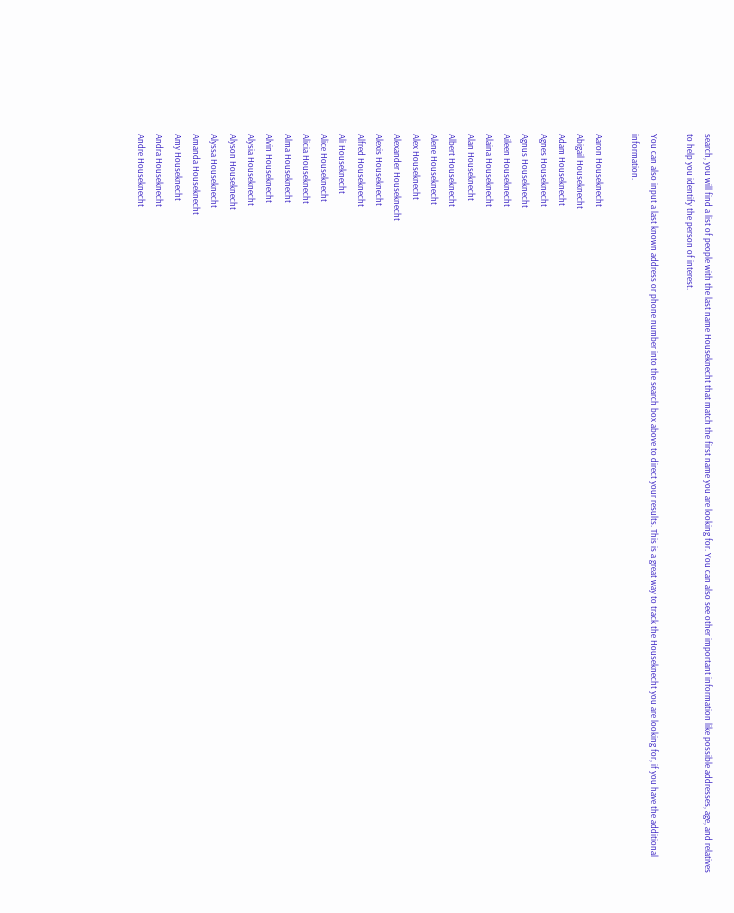search, you will find a list of people with the last name Houseknecht that match the first name you are looking for. You can also see other important information like possible addresses, age, and relatives to help you identify the person of interest.

You can also input a last known address or phone number into the search box above to direct your results. This is a great way to track the Houseknecht you are looking for, if you have the additional information.

Aaron Houseknecht
Abigail Houseknecht
Adam Houseknecht
Agnes Houseknecht
Agnus Houseknecht
Aileen Houseknecht
Alaina Houseknecht
Alan Houseknecht
Albert Houseknecht
Alene Houseknecht
Alex Houseknecht
Alexander Houseknecht
Alexis Houseknecht
Alfred Houseknecht
Ali Houseknecht
Alice Houseknecht
Alicia Houseknecht
Alma Houseknecht
Alvin Houseknecht
Alysia Houseknecht
Alyson Houseknecht
Alyssa Houseknecht
Amanda Houseknecht
Amy Houseknecht
Andra Houseknecht
Andre Houseknecht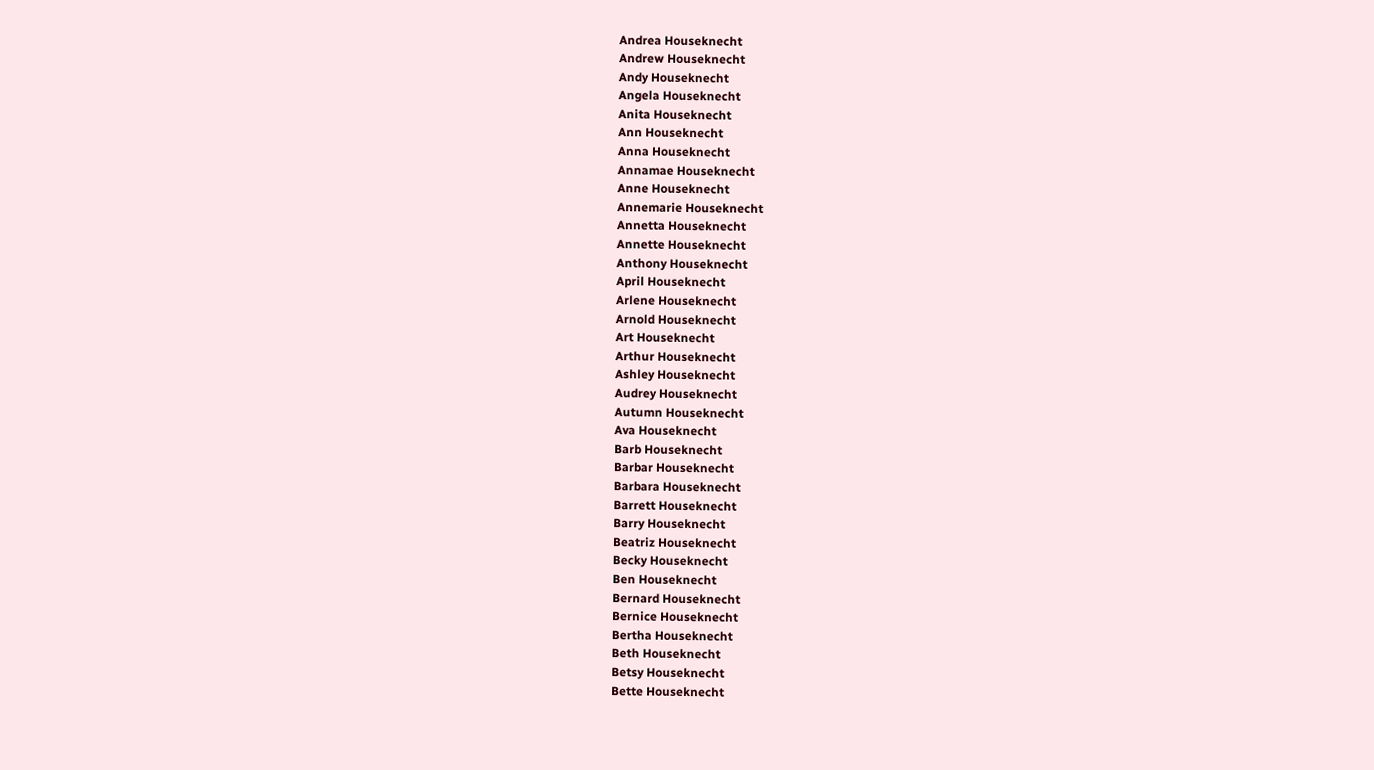Andrea Houseknecht
Andrew Houseknecht
Andy Houseknecht
Angela Houseknecht
Anita Houseknecht
Ann Houseknecht
Anna Houseknecht
Annamae Houseknecht
Anne Houseknecht
Annemarie Houseknecht
Annetta Houseknecht
Annette Houseknecht
Anthony Houseknecht
April Houseknecht
Arlene Houseknecht
Arnold Houseknecht
Art Houseknecht
Arthur Houseknecht
Ashley Houseknecht
Audrey Houseknecht
Autumn Houseknecht
Ava Houseknecht
Barb Houseknecht
Barbar Houseknecht
Barbara Houseknecht
Barrett Houseknecht
Barry Houseknecht
Beatriz Houseknecht
Becky Houseknecht
Ben Houseknecht
Bernard Houseknecht
Bernice Houseknecht
Bertha Houseknecht
Beth Houseknecht
Betsy Houseknecht
Bette Houseknecht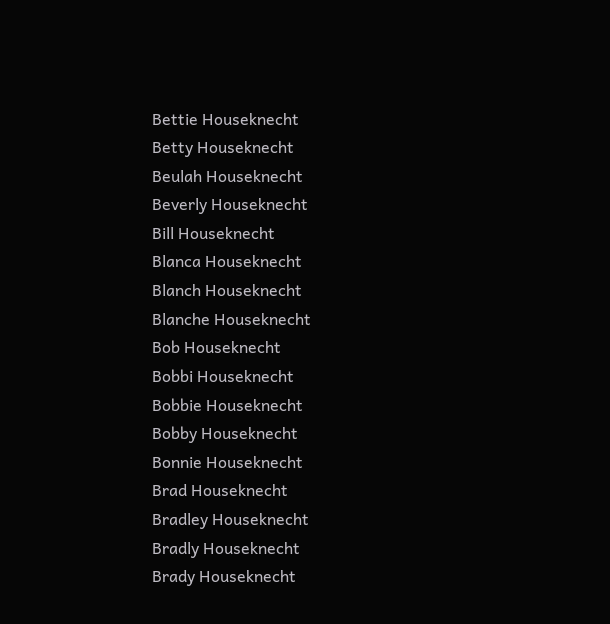Bettie Houseknecht
Betty Houseknecht
Beulah Houseknecht
Beverly Houseknecht
Bill Houseknecht
Blanca Houseknecht
Blanch Houseknecht
Blanche Houseknecht
Bob Houseknecht
Bobbi Houseknecht
Bobbie Houseknecht
Bobby Houseknecht
Bonnie Houseknecht
Brad Houseknecht
Bradley Houseknecht
Bradly Houseknecht
Brady Houseknecht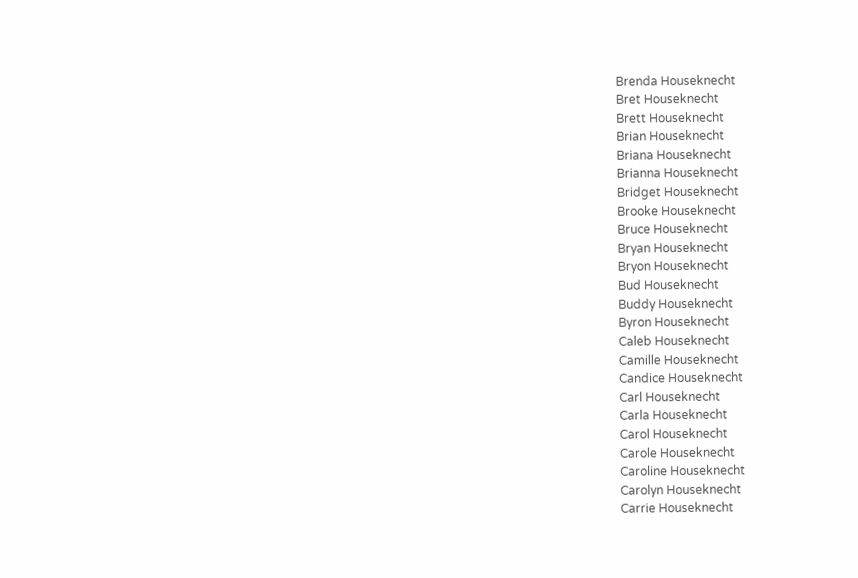Brenda Houseknecht
Bret Houseknecht
Brett Houseknecht
Brian Houseknecht
Briana Houseknecht
Brianna Houseknecht
Bridget Houseknecht
Brooke Houseknecht
Bruce Houseknecht
Bryan Houseknecht
Bryon Houseknecht
Bud Houseknecht
Buddy Houseknecht
Byron Houseknecht
Caleb Houseknecht
Camille Houseknecht
Candice Houseknecht
Carl Houseknecht
Carla Houseknecht
Carol Houseknecht
Carole Houseknecht
Caroline Houseknecht
Carolyn Houseknecht
Carrie Houseknecht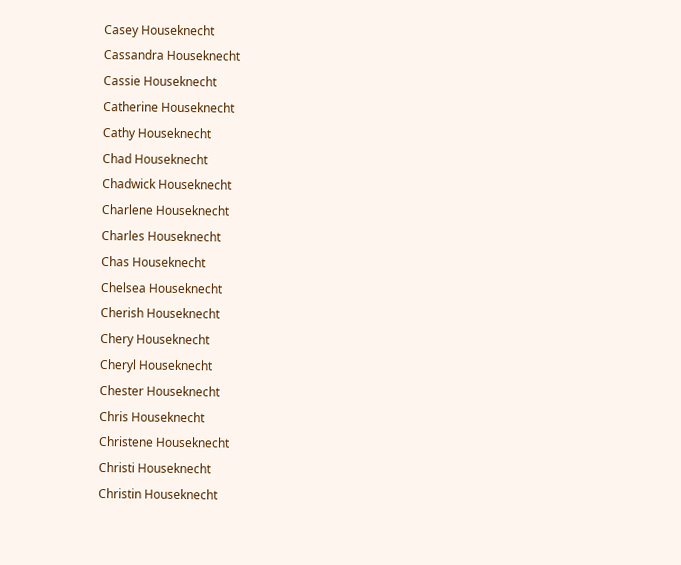Casey Houseknecht
Cassandra Houseknecht
Cassie Houseknecht
Catherine Houseknecht
Cathy Houseknecht
Chad Houseknecht
Chadwick Houseknecht
Charlene Houseknecht
Charles Houseknecht
Chas Houseknecht
Chelsea Houseknecht
Cherish Houseknecht
Chery Houseknecht
Cheryl Houseknecht
Chester Houseknecht
Chris Houseknecht
Christene Houseknecht
Christi Houseknecht
Christin Houseknecht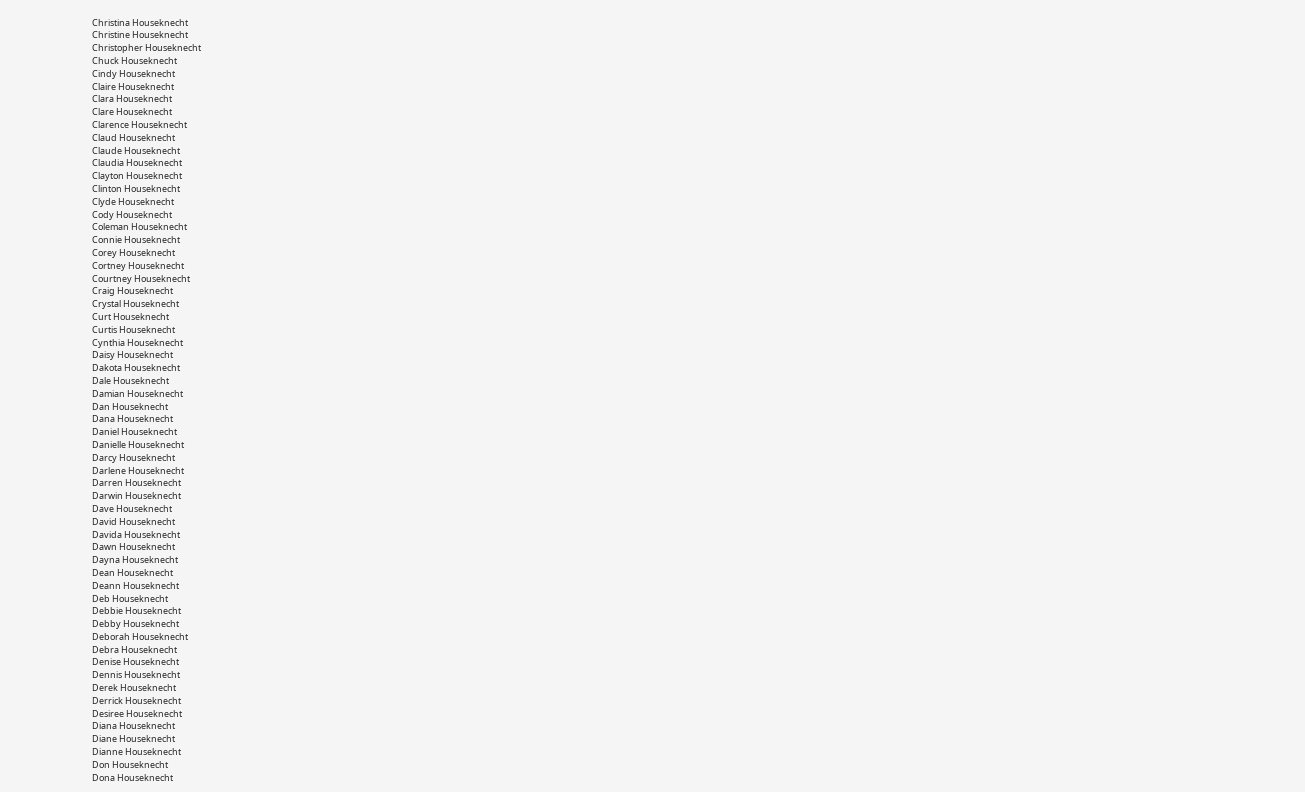Christina Houseknecht
Christine Houseknecht
Christopher Houseknecht
Chuck Houseknecht
Cindy Houseknecht
Claire Houseknecht
Clara Houseknecht
Clare Houseknecht
Clarence Houseknecht
Claud Houseknecht
Claude Houseknecht
Claudia Houseknecht
Clayton Houseknecht
Clinton Houseknecht
Clyde Houseknecht
Cody Houseknecht
Coleman Houseknecht
Connie Houseknecht
Corey Houseknecht
Cortney Houseknecht
Courtney Houseknecht
Craig Houseknecht
Crystal Houseknecht
Curt Houseknecht
Curtis Houseknecht
Cynthia Houseknecht
Daisy Houseknecht
Dakota Houseknecht
Dale Houseknecht
Damian Houseknecht
Dan Houseknecht
Dana Houseknecht
Daniel Houseknecht
Danielle Houseknecht
Darcy Houseknecht
Darlene Houseknecht
Darren Houseknecht
Darwin Houseknecht
Dave Houseknecht
David Houseknecht
Davida Houseknecht
Dawn Houseknecht
Dayna Houseknecht
Dean Houseknecht
Deann Houseknecht
Deb Houseknecht
Debbie Houseknecht
Debby Houseknecht
Deborah Houseknecht
Debra Houseknecht
Denise Houseknecht
Dennis Houseknecht
Derek Houseknecht
Derrick Houseknecht
Desiree Houseknecht
Diana Houseknecht
Diane Houseknecht
Dianne Houseknecht
Don Houseknecht
Dona Houseknecht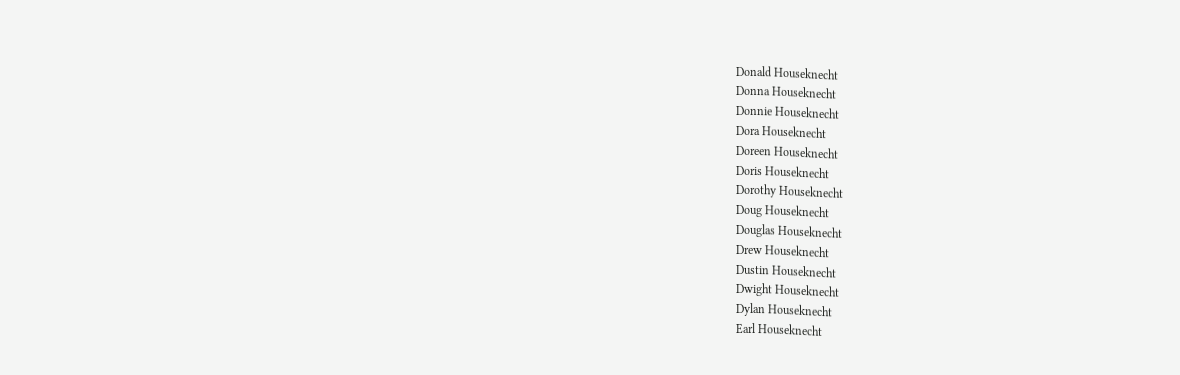Donald Houseknecht
Donna Houseknecht
Donnie Houseknecht
Dora Houseknecht
Doreen Houseknecht
Doris Houseknecht
Dorothy Houseknecht
Doug Houseknecht
Douglas Houseknecht
Drew Houseknecht
Dustin Houseknecht
Dwight Houseknecht
Dylan Houseknecht
Earl Houseknecht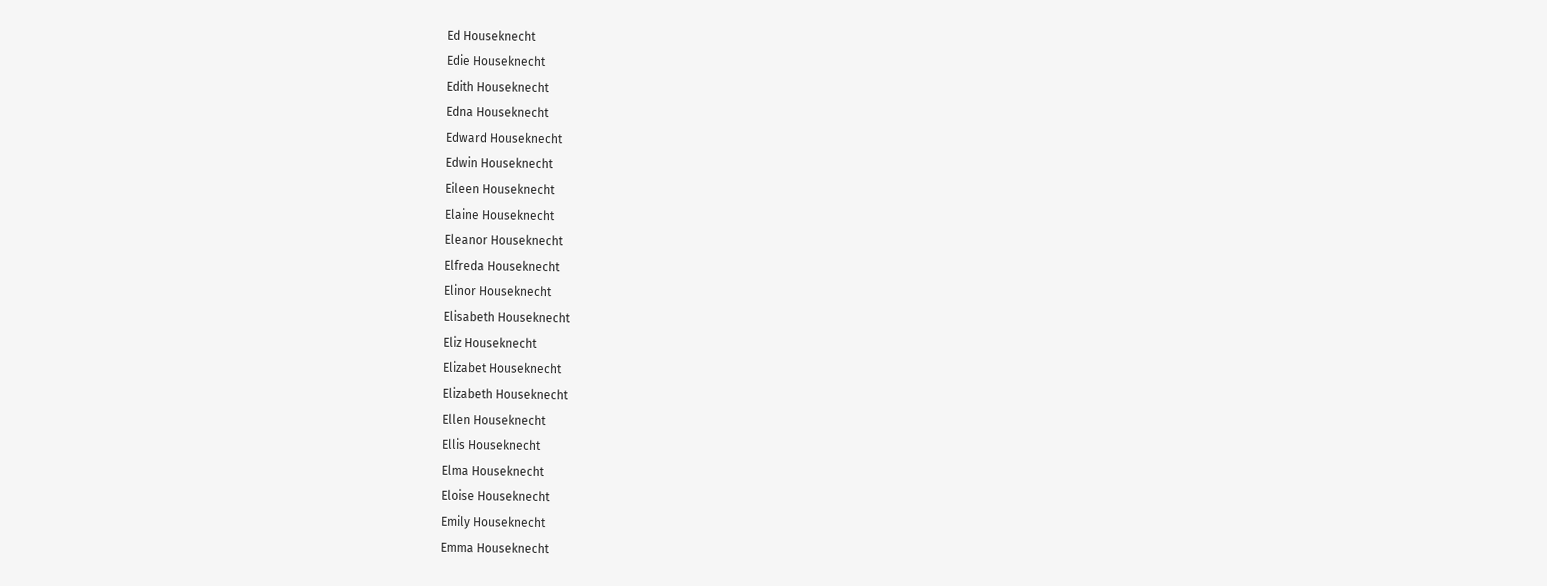Ed Houseknecht
Edie Houseknecht
Edith Houseknecht
Edna Houseknecht
Edward Houseknecht
Edwin Houseknecht
Eileen Houseknecht
Elaine Houseknecht
Eleanor Houseknecht
Elfreda Houseknecht
Elinor Houseknecht
Elisabeth Houseknecht
Eliz Houseknecht
Elizabet Houseknecht
Elizabeth Houseknecht
Ellen Houseknecht
Ellis Houseknecht
Elma Houseknecht
Eloise Houseknecht
Emily Houseknecht
Emma Houseknecht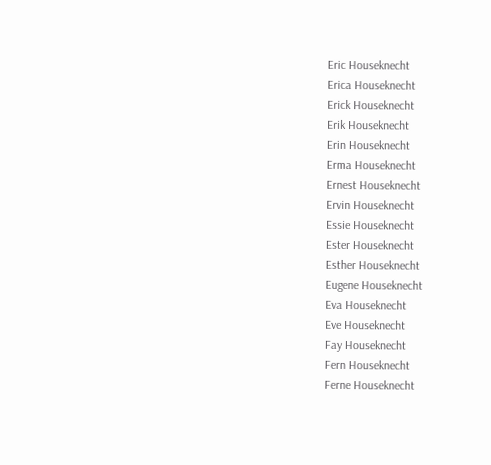Eric Houseknecht
Erica Houseknecht
Erick Houseknecht
Erik Houseknecht
Erin Houseknecht
Erma Houseknecht
Ernest Houseknecht
Ervin Houseknecht
Essie Houseknecht
Ester Houseknecht
Esther Houseknecht
Eugene Houseknecht
Eva Houseknecht
Eve Houseknecht
Fay Houseknecht
Fern Houseknecht
Ferne Houseknecht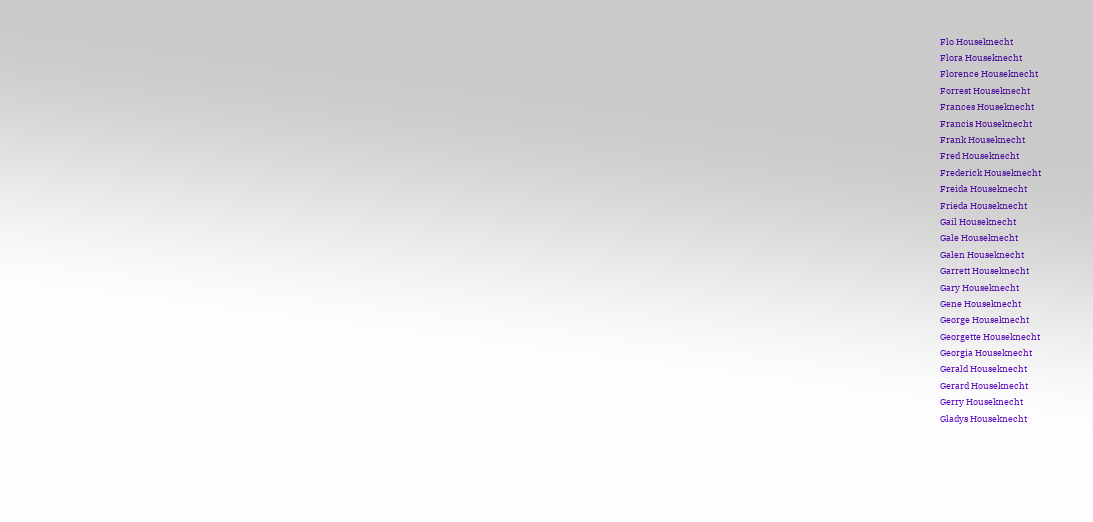Flo Houseknecht
Flora Houseknecht
Florence Houseknecht
Forrest Houseknecht
Frances Houseknecht
Francis Houseknecht
Frank Houseknecht
Fred Houseknecht
Frederick Houseknecht
Freida Houseknecht
Frieda Houseknecht
Gail Houseknecht
Gale Houseknecht
Galen Houseknecht
Garrett Houseknecht
Gary Houseknecht
Gene Houseknecht
George Houseknecht
Georgette Houseknecht
Georgia Houseknecht
Gerald Houseknecht
Gerard Houseknecht
Gerry Houseknecht
Gladys Houseknecht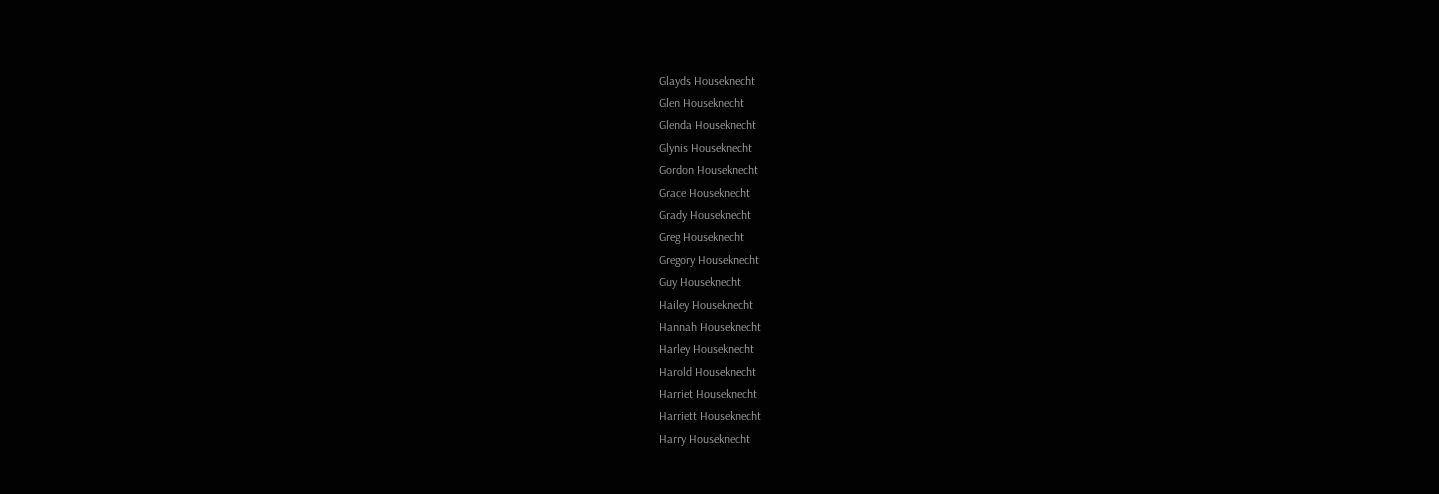Glayds Houseknecht
Glen Houseknecht
Glenda Houseknecht
Glynis Houseknecht
Gordon Houseknecht
Grace Houseknecht
Grady Houseknecht
Greg Houseknecht
Gregory Houseknecht
Guy Houseknecht
Hailey Houseknecht
Hannah Houseknecht
Harley Houseknecht
Harold Houseknecht
Harriet Houseknecht
Harriett Houseknecht
Harry Houseknecht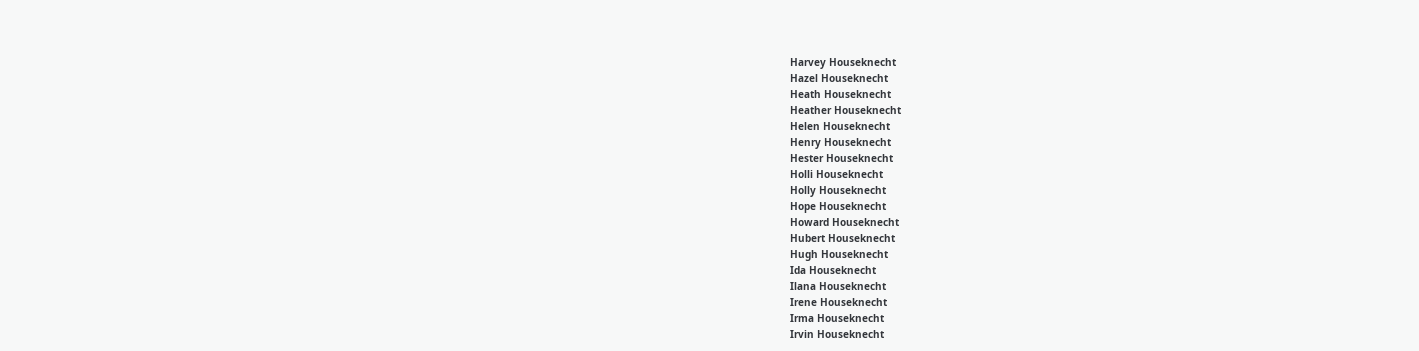Harvey Houseknecht
Hazel Houseknecht
Heath Houseknecht
Heather Houseknecht
Helen Houseknecht
Henry Houseknecht
Hester Houseknecht
Holli Houseknecht
Holly Houseknecht
Hope Houseknecht
Howard Houseknecht
Hubert Houseknecht
Hugh Houseknecht
Ida Houseknecht
Ilana Houseknecht
Irene Houseknecht
Irma Houseknecht
Irvin Houseknecht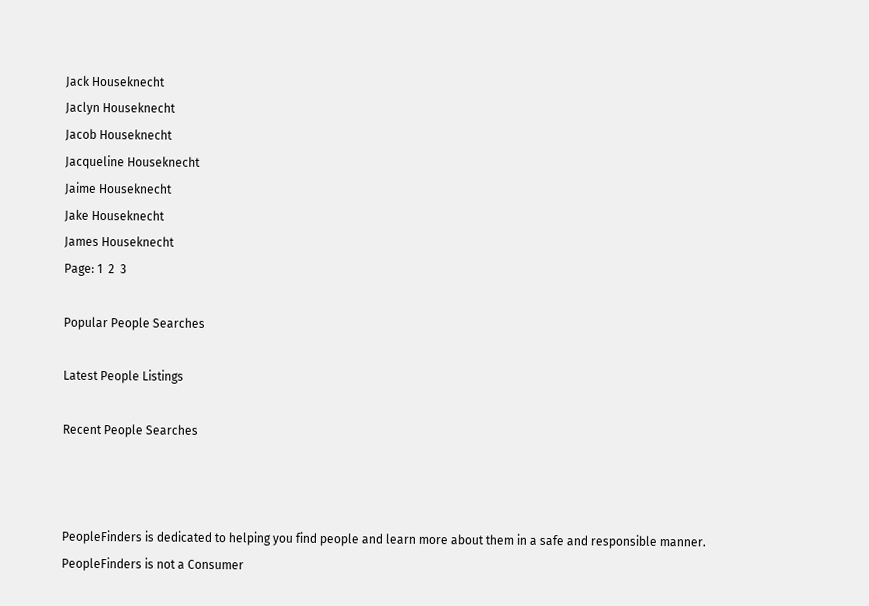Jack Houseknecht
Jaclyn Houseknecht
Jacob Houseknecht
Jacqueline Houseknecht
Jaime Houseknecht
Jake Houseknecht
James Houseknecht
Page: 1  2  3

Popular People Searches

Latest People Listings

Recent People Searches



PeopleFinders is dedicated to helping you find people and learn more about them in a safe and responsible manner. PeopleFinders is not a Consumer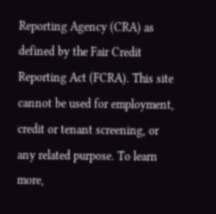Reporting Agency (CRA) as defined by the Fair Credit Reporting Act (FCRA). This site cannot be used for employment, credit or tenant screening, or any related purpose. To learn more,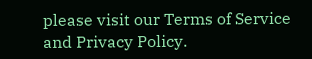please visit our Terms of Service and Privacy Policy.